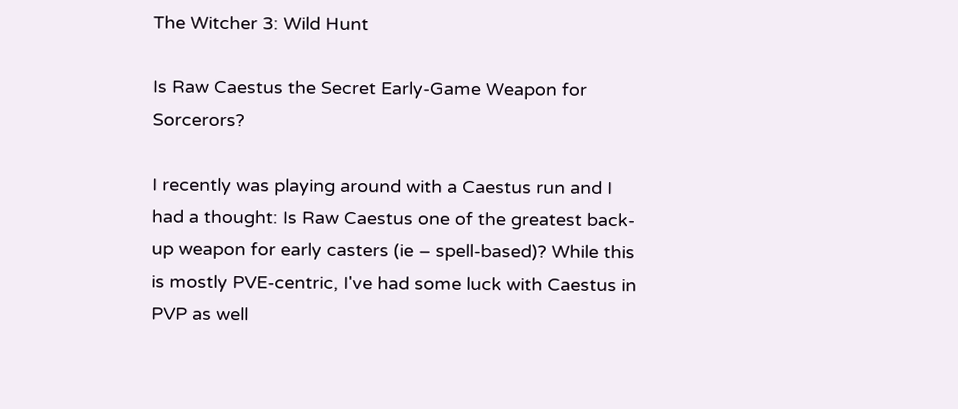The Witcher 3: Wild Hunt

Is Raw Caestus the Secret Early-Game Weapon for Sorcerors?

I recently was playing around with a Caestus run and I had a thought: Is Raw Caestus one of the greatest back-up weapon for early casters (ie – spell-based)? While this is mostly PVE-centric, I've had some luck with Caestus in PVP as well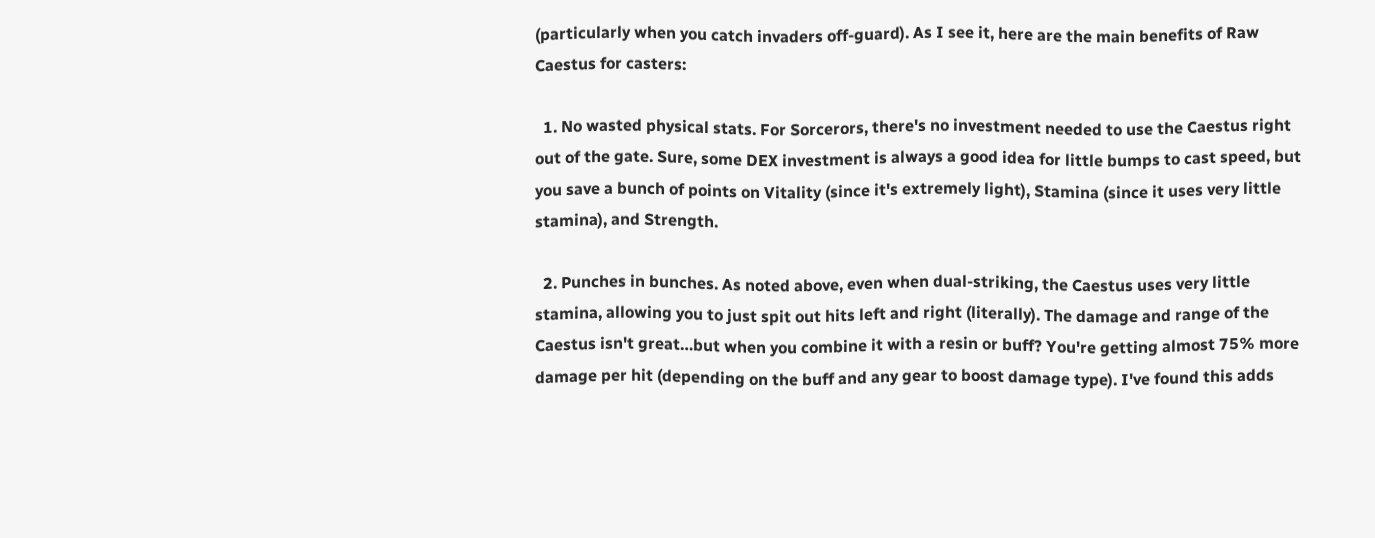(particularly when you catch invaders off-guard). As I see it, here are the main benefits of Raw Caestus for casters:

  1. No wasted physical stats. For Sorcerors, there's no investment needed to use the Caestus right out of the gate. Sure, some DEX investment is always a good idea for little bumps to cast speed, but you save a bunch of points on Vitality (since it's extremely light), Stamina (since it uses very little stamina), and Strength.

  2. Punches in bunches. As noted above, even when dual-striking, the Caestus uses very little stamina, allowing you to just spit out hits left and right (literally). The damage and range of the Caestus isn't great…but when you combine it with a resin or buff? You're getting almost 75% more damage per hit (depending on the buff and any gear to boost damage type). I've found this adds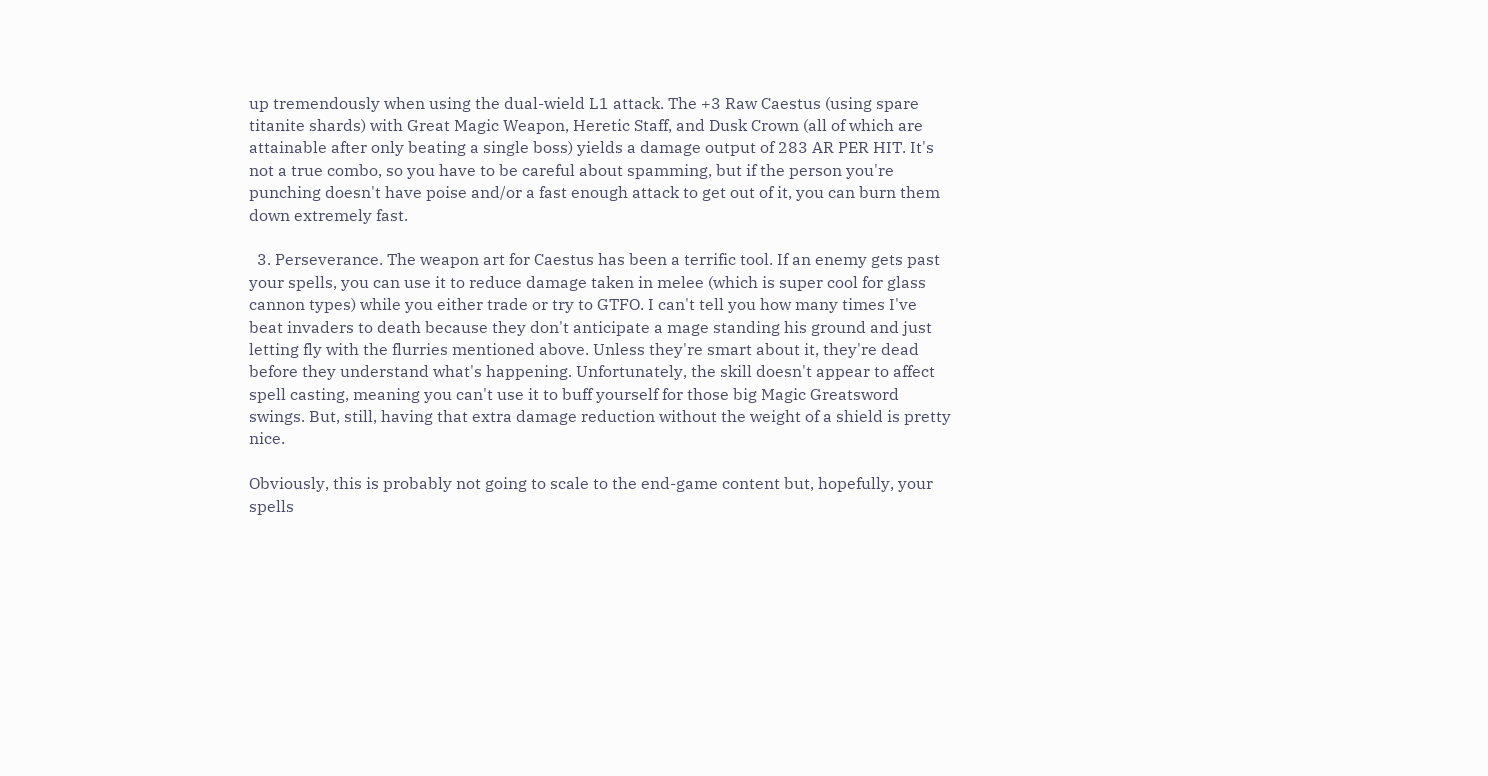up tremendously when using the dual-wield L1 attack. The +3 Raw Caestus (using spare titanite shards) with Great Magic Weapon, Heretic Staff, and Dusk Crown (all of which are attainable after only beating a single boss) yields a damage output of 283 AR PER HIT. It's not a true combo, so you have to be careful about spamming, but if the person you're punching doesn't have poise and/or a fast enough attack to get out of it, you can burn them down extremely fast.

  3. Perseverance. The weapon art for Caestus has been a terrific tool. If an enemy gets past your spells, you can use it to reduce damage taken in melee (which is super cool for glass cannon types) while you either trade or try to GTFO. I can't tell you how many times I've beat invaders to death because they don't anticipate a mage standing his ground and just letting fly with the flurries mentioned above. Unless they're smart about it, they're dead before they understand what's happening. Unfortunately, the skill doesn't appear to affect spell casting, meaning you can't use it to buff yourself for those big Magic Greatsword swings. But, still, having that extra damage reduction without the weight of a shield is pretty nice.

Obviously, this is probably not going to scale to the end-game content but, hopefully, your spells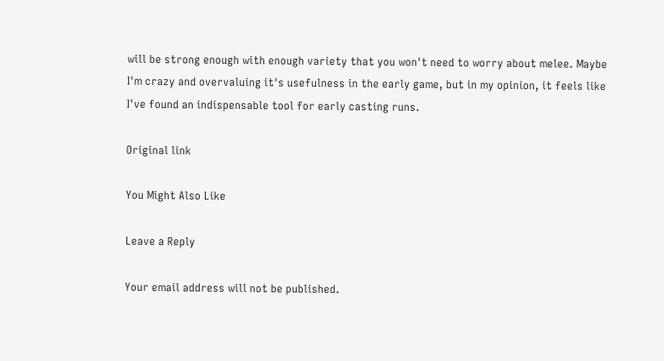will be strong enough with enough variety that you won't need to worry about melee. Maybe I'm crazy and overvaluing it's usefulness in the early game, but in my opinion, it feels like I've found an indispensable tool for early casting runs.

Original link

You Might Also Like

Leave a Reply

Your email address will not be published.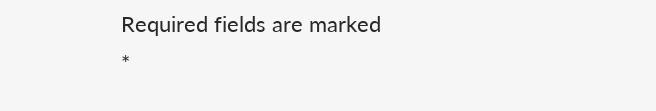Required fields are marked *